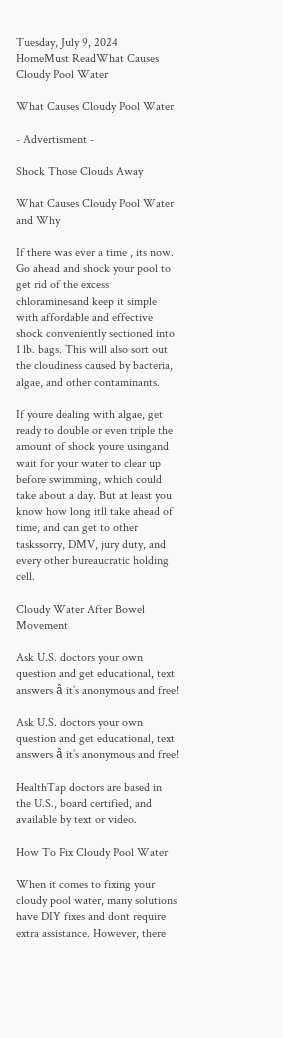Tuesday, July 9, 2024
HomeMust ReadWhat Causes Cloudy Pool Water

What Causes Cloudy Pool Water

- Advertisment -

Shock Those Clouds Away

What Causes Cloudy Pool Water and Why

If there was ever a time , its now. Go ahead and shock your pool to get rid of the excess chloraminesand keep it simple with affordable and effective shock conveniently sectioned into 1 lb. bags. This will also sort out the cloudiness caused by bacteria, algae, and other contaminants.

If youre dealing with algae, get ready to double or even triple the amount of shock youre usingand wait for your water to clear up before swimming, which could take about a day. But at least you know how long itll take ahead of time, and can get to other taskssorry, DMV, jury duty, and every other bureaucratic holding cell.

Cloudy Water After Bowel Movement

Ask U.S. doctors your own question and get educational, text answers â it’s anonymous and free!

Ask U.S. doctors your own question and get educational, text answers â it’s anonymous and free!

HealthTap doctors are based in the U.S., board certified, and available by text or video.

How To Fix Cloudy Pool Water

When it comes to fixing your cloudy pool water, many solutions have DIY fixes and dont require extra assistance. However, there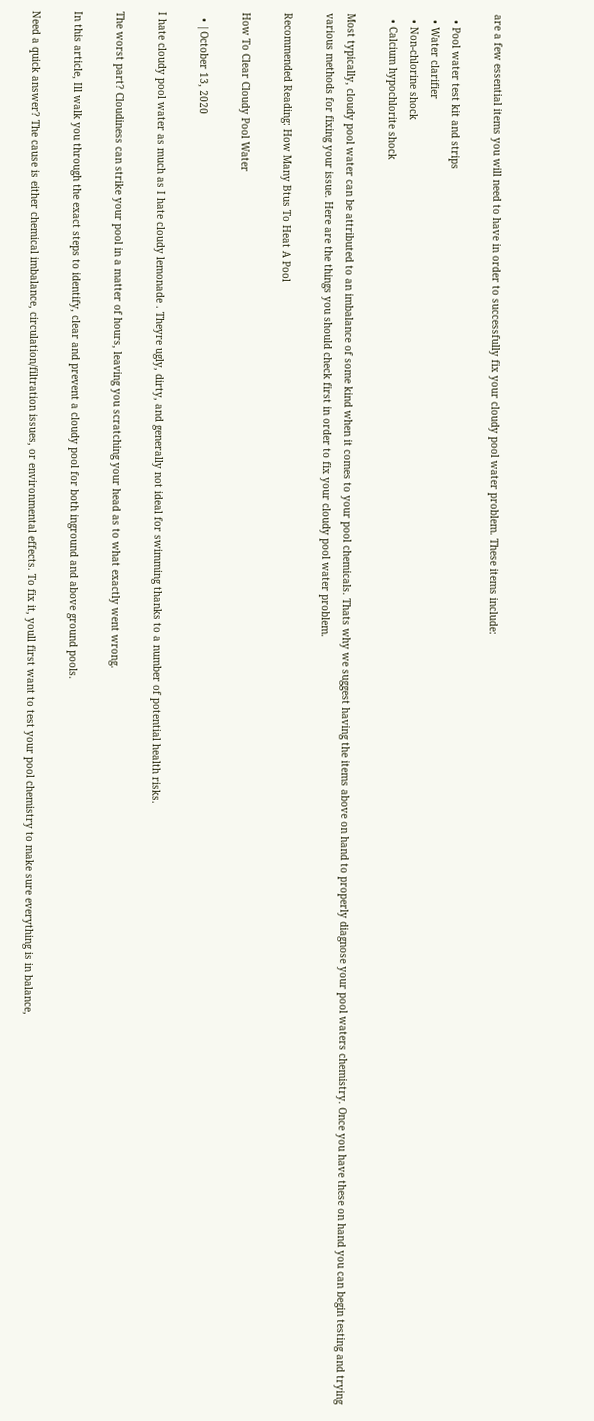are a few essential items you will need to have in order to successfully fix your cloudy pool water problem. These items include:

  • Pool water test kit and strips
  • Water clarifier
  • Non-chlorine shock
  • Calcium hypochlorite shock

Most typically, cloudy pool water can be attributed to an imbalance of some kind when it comes to your pool chemicals. Thats why we suggest having the items above on hand to properly diagnose your pool waters chemistry. Once you have these on hand you can begin testing and trying various methods for fixing your issue. Here are the things you should check first in order to fix your cloudy pool water problem.

Recommended Reading: How Many Btus To Heat A Pool

How To Clear Cloudy Pool Water

  • |October 13, 2020

I hate cloudy pool water as much as I hate cloudy lemonade . Theyre ugly, dirty, and generally not ideal for swimming thanks to a number of potential health risks.

The worst part? Cloudiness can strike your pool in a matter of hours, leaving you scratching your head as to what exactly went wrong.

In this article, Ill walk you through the exact steps to identify, clear and prevent a cloudy pool for both inground and above ground pools.

Need a quick answer? The cause is either chemical imbalance, circulation/filtration issues, or environmental effects. To fix it, youll first want to test your pool chemistry to make sure everything is in balance,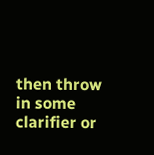then throw in some clarifier or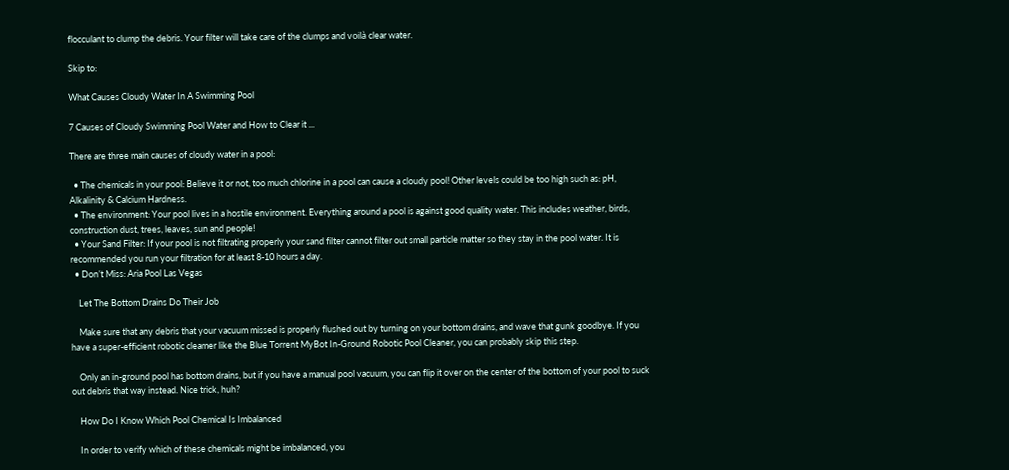flocculant to clump the debris. Your filter will take care of the clumps and voilà clear water.

Skip to:

What Causes Cloudy Water In A Swimming Pool

7 Causes of Cloudy Swimming Pool Water and How to Clear it ...

There are three main causes of cloudy water in a pool:

  • The chemicals in your pool: Believe it or not, too much chlorine in a pool can cause a cloudy pool! Other levels could be too high such as: pH, Alkalinity & Calcium Hardness.
  • The environment: Your pool lives in a hostile environment. Everything around a pool is against good quality water. This includes weather, birds, construction dust, trees, leaves, sun and people!
  • Your Sand Filter: If your pool is not filtrating properly your sand filter cannot filter out small particle matter so they stay in the pool water. It is recommended you run your filtration for at least 8-10 hours a day.
  • Don’t Miss: Aria Pool Las Vegas

    Let The Bottom Drains Do Their Job

    Make sure that any debris that your vacuum missed is properly flushed out by turning on your bottom drains, and wave that gunk goodbye. If you have a super-efficient robotic cleamer like the Blue Torrent MyBot In-Ground Robotic Pool Cleaner, you can probably skip this step.

    Only an in-ground pool has bottom drains, but if you have a manual pool vacuum, you can flip it over on the center of the bottom of your pool to suck out debris that way instead. Nice trick, huh?

    How Do I Know Which Pool Chemical Is Imbalanced

    In order to verify which of these chemicals might be imbalanced, you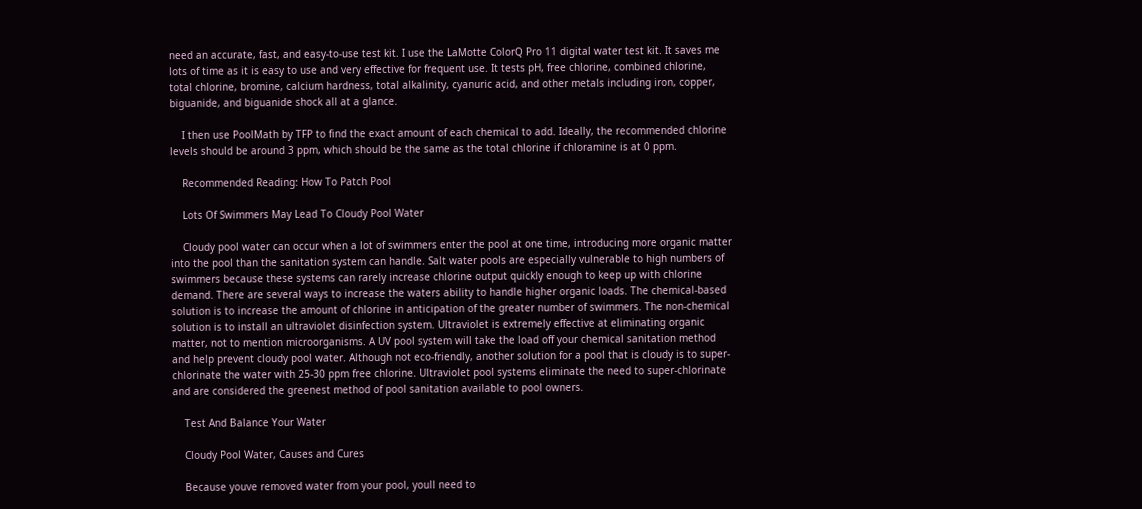need an accurate, fast, and easy-to-use test kit. I use the LaMotte ColorQ Pro 11 digital water test kit. It saves me lots of time as it is easy to use and very effective for frequent use. It tests pH, free chlorine, combined chlorine, total chlorine, bromine, calcium hardness, total alkalinity, cyanuric acid, and other metals including iron, copper, biguanide, and biguanide shock all at a glance.

    I then use PoolMath by TFP to find the exact amount of each chemical to add. Ideally, the recommended chlorine levels should be around 3 ppm, which should be the same as the total chlorine if chloramine is at 0 ppm.

    Recommended Reading: How To Patch Pool

    Lots Of Swimmers May Lead To Cloudy Pool Water

    Cloudy pool water can occur when a lot of swimmers enter the pool at one time, introducing more organic matter into the pool than the sanitation system can handle. Salt water pools are especially vulnerable to high numbers of swimmers because these systems can rarely increase chlorine output quickly enough to keep up with chlorine demand. There are several ways to increase the waters ability to handle higher organic loads. The chemical-based solution is to increase the amount of chlorine in anticipation of the greater number of swimmers. The non-chemical solution is to install an ultraviolet disinfection system. Ultraviolet is extremely effective at eliminating organic matter, not to mention microorganisms. A UV pool system will take the load off your chemical sanitation method and help prevent cloudy pool water. Although not eco-friendly, another solution for a pool that is cloudy is to super-chlorinate the water with 25-30 ppm free chlorine. Ultraviolet pool systems eliminate the need to super-chlorinate and are considered the greenest method of pool sanitation available to pool owners.

    Test And Balance Your Water

    Cloudy Pool Water, Causes and Cures

    Because youve removed water from your pool, youll need to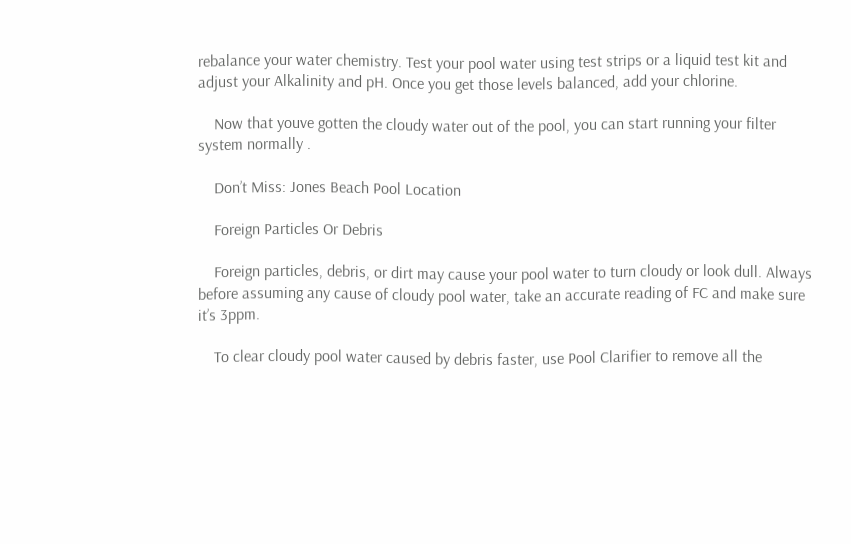rebalance your water chemistry. Test your pool water using test strips or a liquid test kit and adjust your Alkalinity and pH. Once you get those levels balanced, add your chlorine.

    Now that youve gotten the cloudy water out of the pool, you can start running your filter system normally .

    Don’t Miss: Jones Beach Pool Location

    Foreign Particles Or Debris

    Foreign particles, debris, or dirt may cause your pool water to turn cloudy or look dull. Always before assuming any cause of cloudy pool water, take an accurate reading of FC and make sure it’s 3ppm.

    To clear cloudy pool water caused by debris faster, use Pool Clarifier to remove all the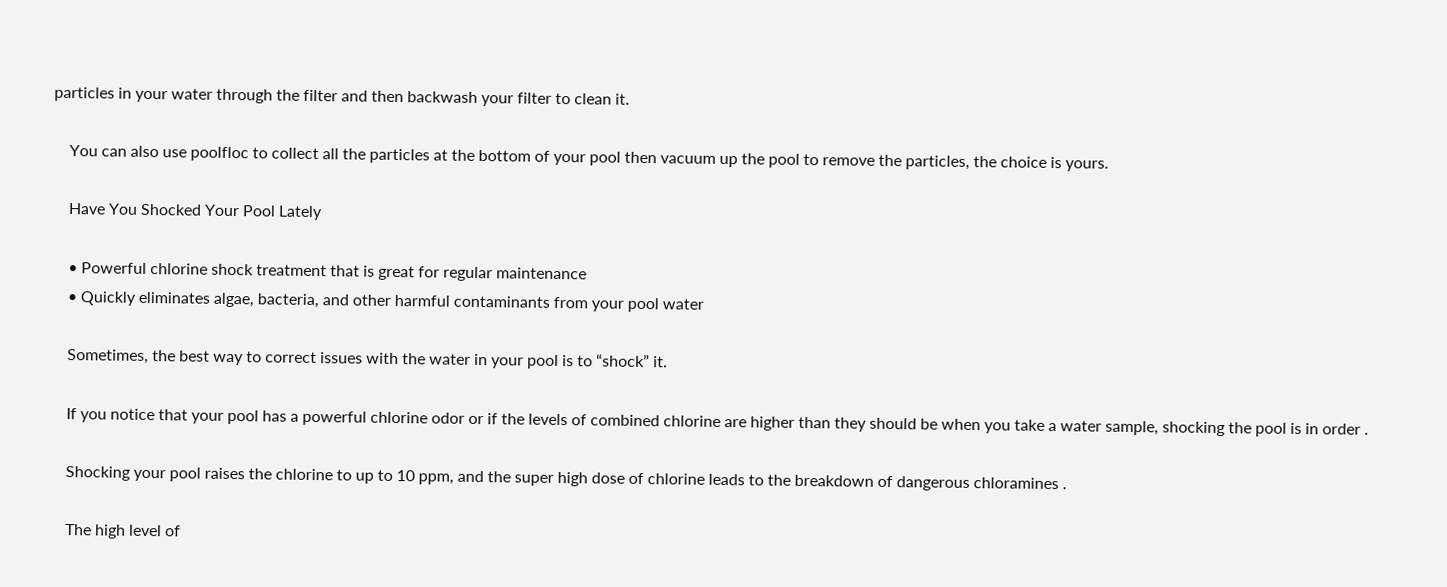particles in your water through the filter and then backwash your filter to clean it.

    You can also use poolfloc to collect all the particles at the bottom of your pool then vacuum up the pool to remove the particles, the choice is yours.

    Have You Shocked Your Pool Lately

    • Powerful chlorine shock treatment that is great for regular maintenance
    • Quickly eliminates algae, bacteria, and other harmful contaminants from your pool water

    Sometimes, the best way to correct issues with the water in your pool is to “shock” it.

    If you notice that your pool has a powerful chlorine odor or if the levels of combined chlorine are higher than they should be when you take a water sample, shocking the pool is in order .

    Shocking your pool raises the chlorine to up to 10 ppm, and the super high dose of chlorine leads to the breakdown of dangerous chloramines .

    The high level of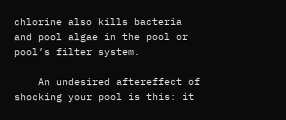chlorine also kills bacteria and pool algae in the pool or pool’s filter system.

    An undesired aftereffect of shocking your pool is this: it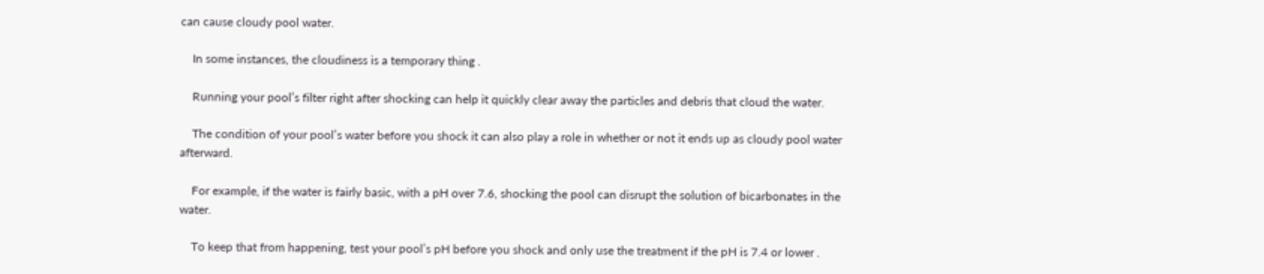can cause cloudy pool water.

    In some instances, the cloudiness is a temporary thing .

    Running your pool’s filter right after shocking can help it quickly clear away the particles and debris that cloud the water.

    The condition of your pool’s water before you shock it can also play a role in whether or not it ends up as cloudy pool water afterward.

    For example, if the water is fairly basic, with a pH over 7.6, shocking the pool can disrupt the solution of bicarbonates in the water.

    To keep that from happening, test your pool’s pH before you shock and only use the treatment if the pH is 7.4 or lower .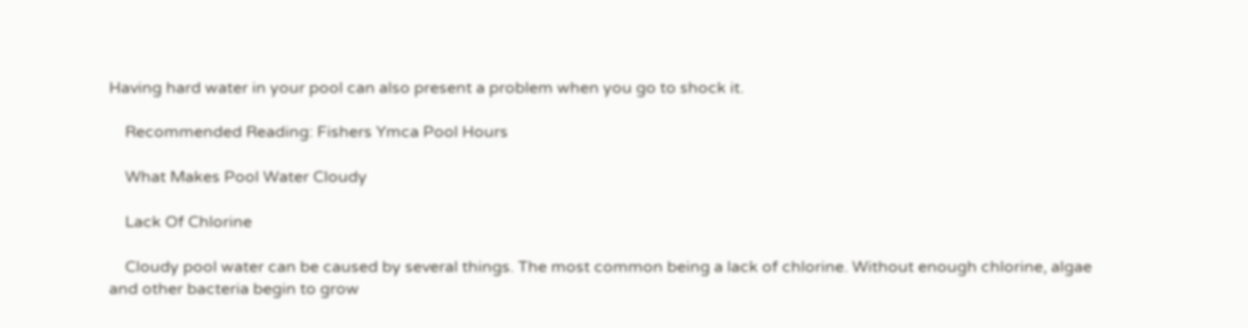Having hard water in your pool can also present a problem when you go to shock it.

    Recommended Reading: Fishers Ymca Pool Hours

    What Makes Pool Water Cloudy

    Lack Of Chlorine

    Cloudy pool water can be caused by several things. The most common being a lack of chlorine. Without enough chlorine, algae and other bacteria begin to grow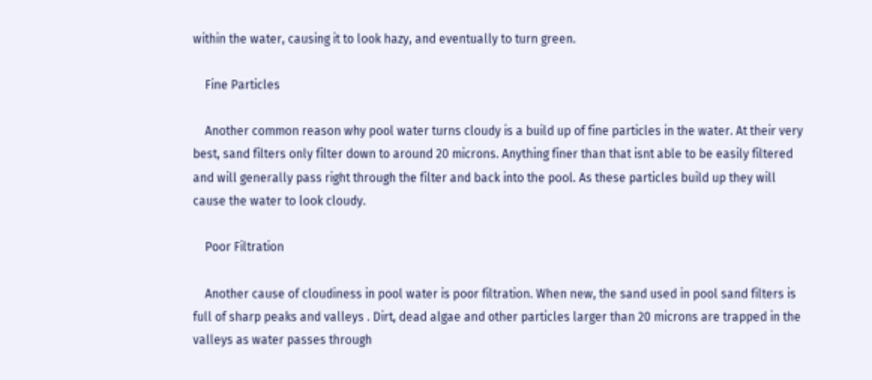within the water, causing it to look hazy, and eventually to turn green.

    Fine Particles

    Another common reason why pool water turns cloudy is a build up of fine particles in the water. At their very best, sand filters only filter down to around 20 microns. Anything finer than that isnt able to be easily filtered and will generally pass right through the filter and back into the pool. As these particles build up they will cause the water to look cloudy.

    Poor Filtration

    Another cause of cloudiness in pool water is poor filtration. When new, the sand used in pool sand filters is full of sharp peaks and valleys . Dirt, dead algae and other particles larger than 20 microns are trapped in the valleys as water passes through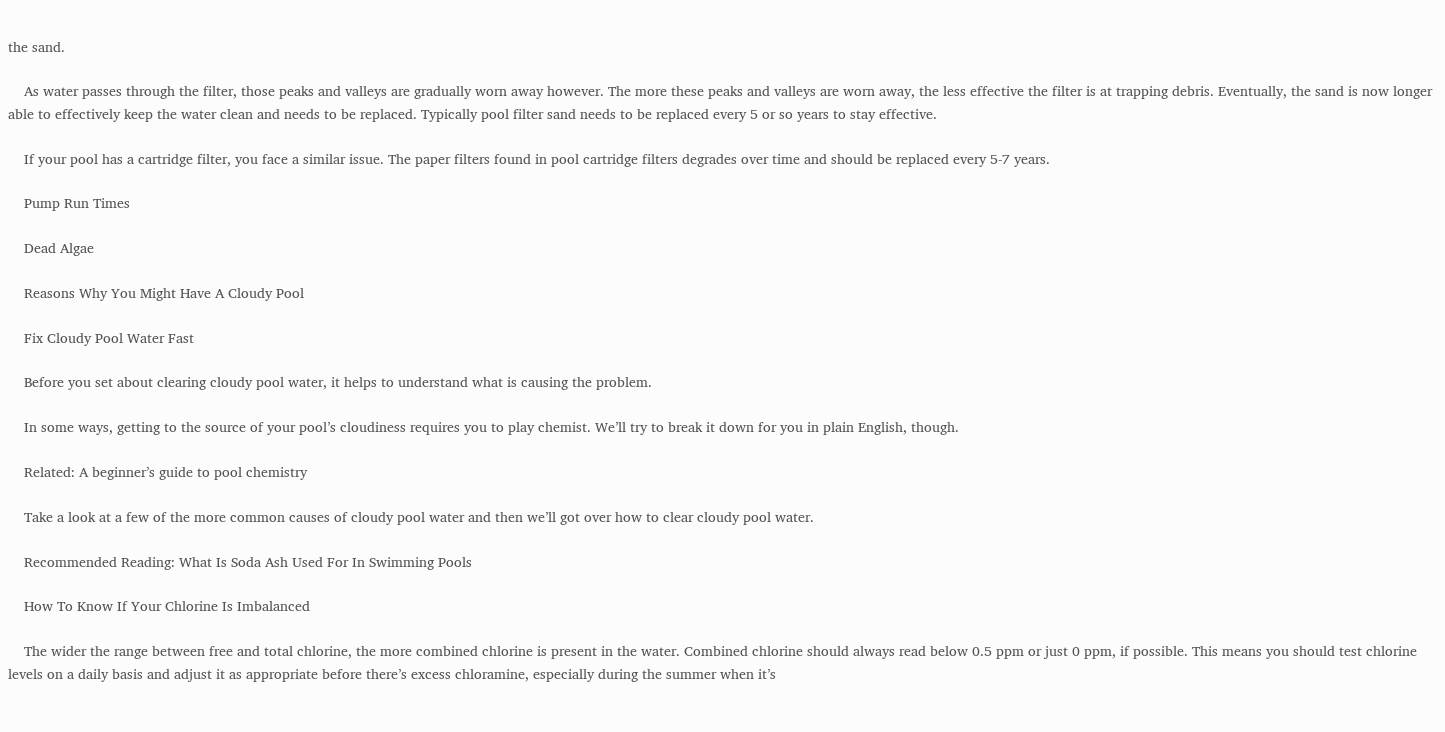the sand.

    As water passes through the filter, those peaks and valleys are gradually worn away however. The more these peaks and valleys are worn away, the less effective the filter is at trapping debris. Eventually, the sand is now longer able to effectively keep the water clean and needs to be replaced. Typically pool filter sand needs to be replaced every 5 or so years to stay effective.

    If your pool has a cartridge filter, you face a similar issue. The paper filters found in pool cartridge filters degrades over time and should be replaced every 5-7 years.

    Pump Run Times

    Dead Algae

    Reasons Why You Might Have A Cloudy Pool

    Fix Cloudy Pool Water Fast

    Before you set about clearing cloudy pool water, it helps to understand what is causing the problem.

    In some ways, getting to the source of your pool’s cloudiness requires you to play chemist. We’ll try to break it down for you in plain English, though.

    Related: A beginner’s guide to pool chemistry

    Take a look at a few of the more common causes of cloudy pool water and then we’ll got over how to clear cloudy pool water.

    Recommended Reading: What Is Soda Ash Used For In Swimming Pools

    How To Know If Your Chlorine Is Imbalanced

    The wider the range between free and total chlorine, the more combined chlorine is present in the water. Combined chlorine should always read below 0.5 ppm or just 0 ppm, if possible. This means you should test chlorine levels on a daily basis and adjust it as appropriate before there’s excess chloramine, especially during the summer when it’s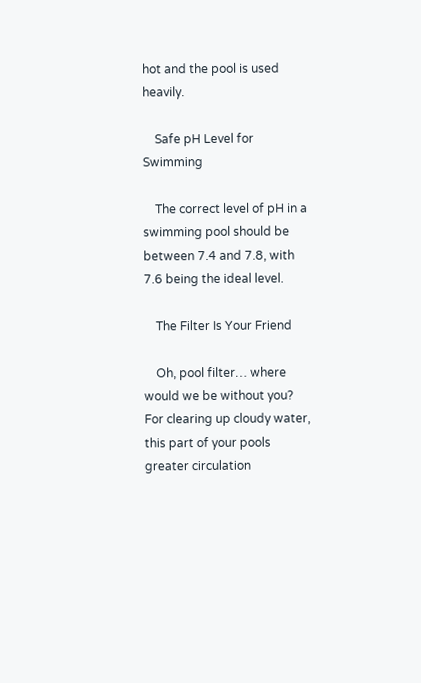hot and the pool is used heavily.

    Safe pH Level for Swimming

    The correct level of pH in a swimming pool should be between 7.4 and 7.8, with 7.6 being the ideal level.

    The Filter Is Your Friend

    Oh, pool filter… where would we be without you? For clearing up cloudy water, this part of your pools greater circulation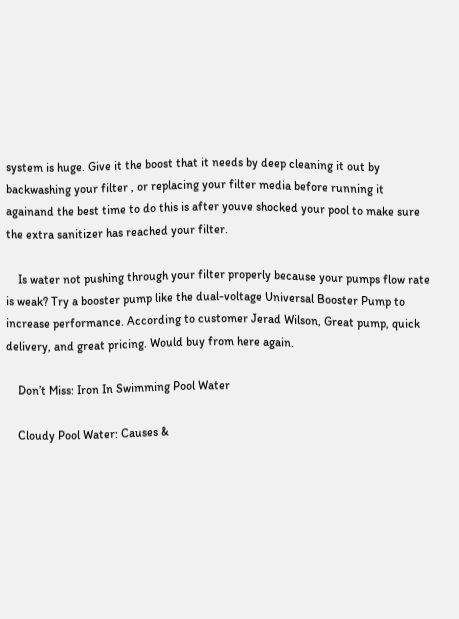system is huge. Give it the boost that it needs by deep cleaning it out by backwashing your filter , or replacing your filter media before running it againand the best time to do this is after youve shocked your pool to make sure the extra sanitizer has reached your filter.

    Is water not pushing through your filter properly because your pumps flow rate is weak? Try a booster pump like the dual-voltage Universal Booster Pump to increase performance. According to customer Jerad Wilson, Great pump, quick delivery, and great pricing. Would buy from here again.

    Don’t Miss: Iron In Swimming Pool Water

    Cloudy Pool Water: Causes &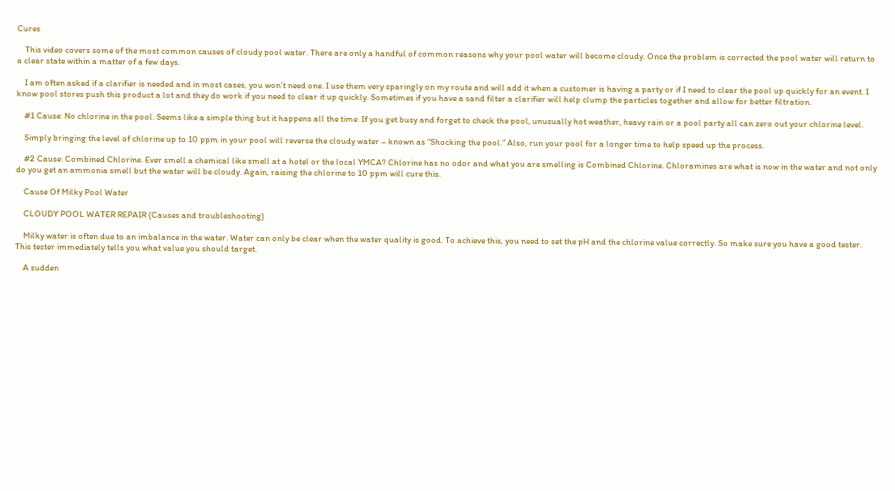Cures

    This video covers some of the most common causes of cloudy pool water. There are only a handful of common reasons why your pool water will become cloudy. Once the problem is corrected the pool water will return to a clear state within a matter of a few days.

    I am often asked if a clarifier is needed and in most cases, you won’t need one. I use them very sparingly on my route and will add it when a customer is having a party or if I need to clear the pool up quickly for an event. I know pool stores push this product a lot and they do work if you need to clear it up quickly. Sometimes if you have a sand filter a clarifier will help clump the particles together and allow for better filtration.

    #1 Cause: No chlorine in the pool. Seems like a simple thing but it happens all the time. If you get busy and forget to check the pool, unusually hot weather, heavy rain or a pool party all can zero out your chlorine level.

    Simply bringing the level of chlorine up to 10 ppm in your pool will reverse the cloudy water – known as “Shocking the pool.” Also, run your pool for a longer time to help speed up the process.

    #2 Cause: Combined Chlorine. Ever smell a chemical like smell at a hotel or the local YMCA? Chlorine has no odor and what you are smelling is Combined Chlorine. Chloramines are what is now in the water and not only do you get an ammonia smell but the water will be cloudy. Again, raising the chlorine to 10 ppm will cure this.

    Cause Of Milky Pool Water

    CLOUDY POOL WATER REPAIR (Causes and troubleshooting)

    Milky water is often due to an imbalance in the water. Water can only be clear when the water quality is good. To achieve this, you need to set the pH and the chlorine value correctly. So make sure you have a good tester. This tester immediately tells you what value you should target.

    A sudden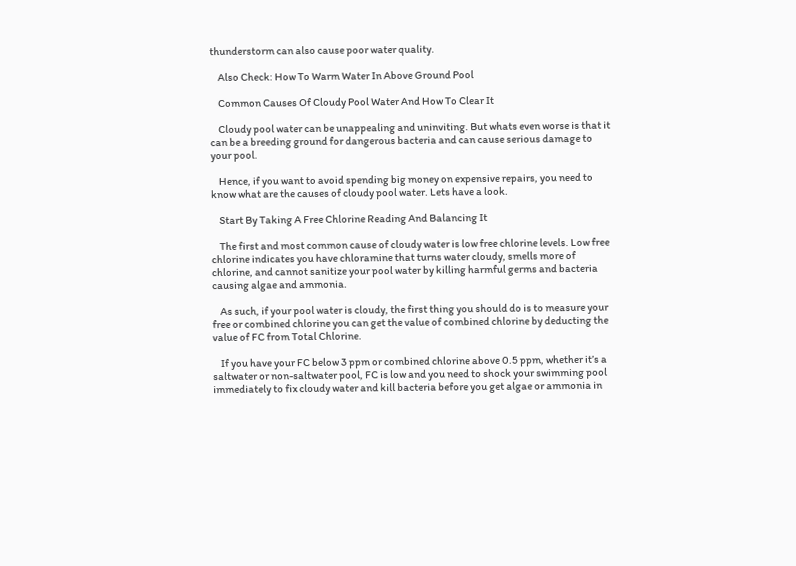thunderstorm can also cause poor water quality.

    Also Check: How To Warm Water In Above Ground Pool

    Common Causes Of Cloudy Pool Water And How To Clear It

    Cloudy pool water can be unappealing and uninviting. But whats even worse is that it can be a breeding ground for dangerous bacteria and can cause serious damage to your pool.

    Hence, if you want to avoid spending big money on expensive repairs, you need to know what are the causes of cloudy pool water. Lets have a look.

    Start By Taking A Free Chlorine Reading And Balancing It

    The first and most common cause of cloudy water is low free chlorine levels. Low free chlorine indicates you have chloramine that turns water cloudy, smells more of chlorine, and cannot sanitize your pool water by killing harmful germs and bacteria causing algae and ammonia.

    As such, if your pool water is cloudy, the first thing you should do is to measure your free or combined chlorine you can get the value of combined chlorine by deducting the value of FC from Total Chlorine.

    If you have your FC below 3 ppm or combined chlorine above 0.5 ppm, whether it’s a saltwater or non-saltwater pool, FC is low and you need to shock your swimming pool immediately to fix cloudy water and kill bacteria before you get algae or ammonia in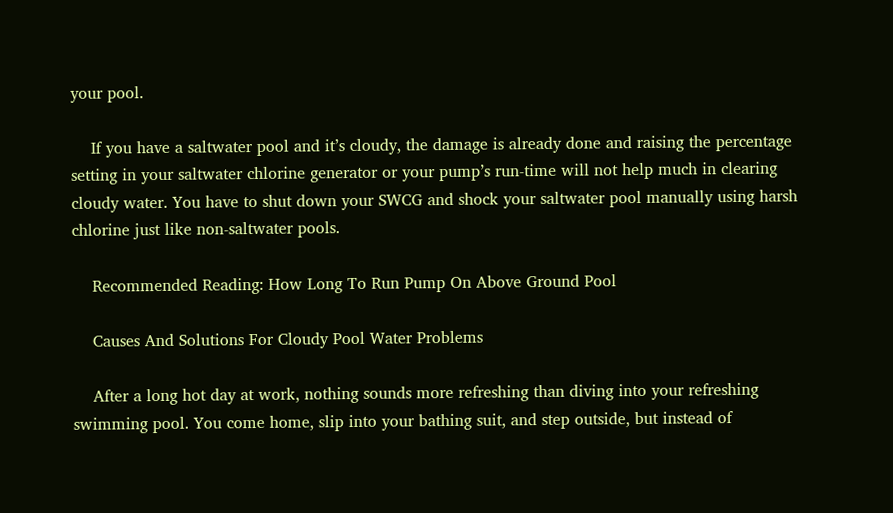your pool.

    If you have a saltwater pool and it’s cloudy, the damage is already done and raising the percentage setting in your saltwater chlorine generator or your pump’s run-time will not help much in clearing cloudy water. You have to shut down your SWCG and shock your saltwater pool manually using harsh chlorine just like non-saltwater pools.

    Recommended Reading: How Long To Run Pump On Above Ground Pool

    Causes And Solutions For Cloudy Pool Water Problems

    After a long hot day at work, nothing sounds more refreshing than diving into your refreshing swimming pool. You come home, slip into your bathing suit, and step outside, but instead of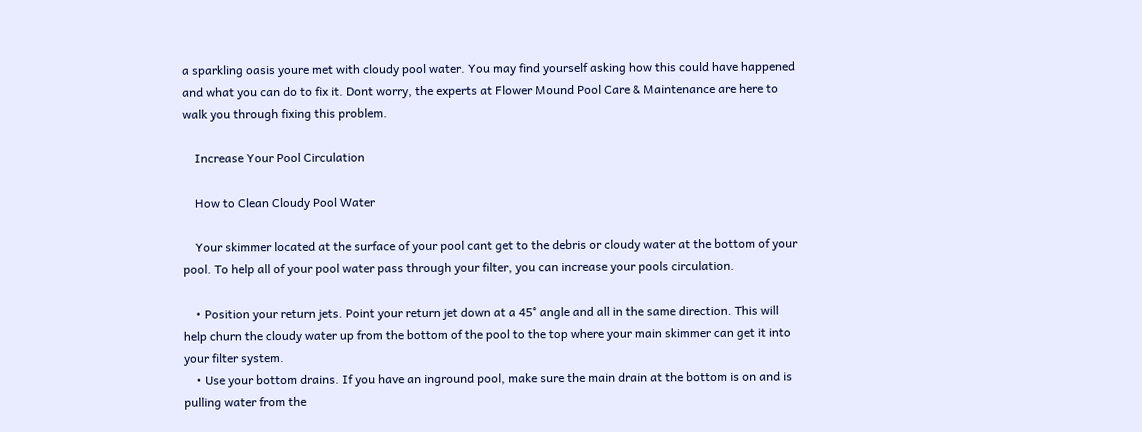a sparkling oasis youre met with cloudy pool water. You may find yourself asking how this could have happened and what you can do to fix it. Dont worry, the experts at Flower Mound Pool Care & Maintenance are here to walk you through fixing this problem.

    Increase Your Pool Circulation

    How to Clean Cloudy Pool Water

    Your skimmer located at the surface of your pool cant get to the debris or cloudy water at the bottom of your pool. To help all of your pool water pass through your filter, you can increase your pools circulation.

    • Position your return jets. Point your return jet down at a 45° angle and all in the same direction. This will help churn the cloudy water up from the bottom of the pool to the top where your main skimmer can get it into your filter system.
    • Use your bottom drains. If you have an inground pool, make sure the main drain at the bottom is on and is pulling water from the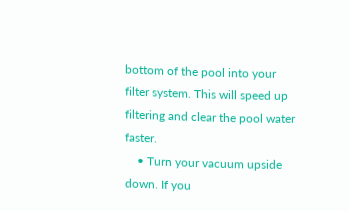bottom of the pool into your filter system. This will speed up filtering and clear the pool water faster.
    • Turn your vacuum upside down. If you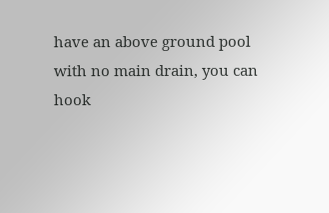have an above ground pool with no main drain, you can hook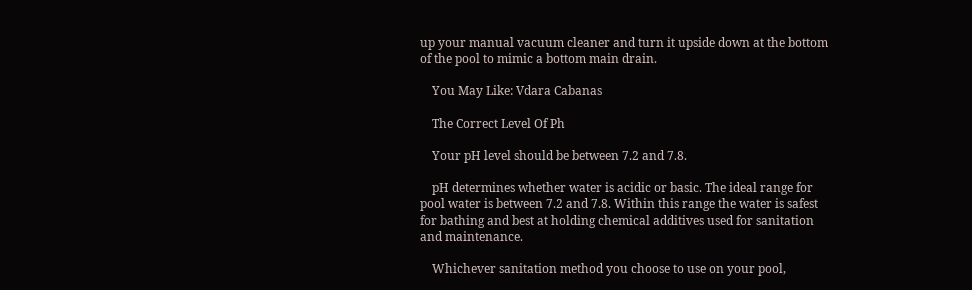up your manual vacuum cleaner and turn it upside down at the bottom of the pool to mimic a bottom main drain.

    You May Like: Vdara Cabanas

    The Correct Level Of Ph

    Your pH level should be between 7.2 and 7.8.

    pH determines whether water is acidic or basic. The ideal range for pool water is between 7.2 and 7.8. Within this range the water is safest for bathing and best at holding chemical additives used for sanitation and maintenance.

    Whichever sanitation method you choose to use on your pool,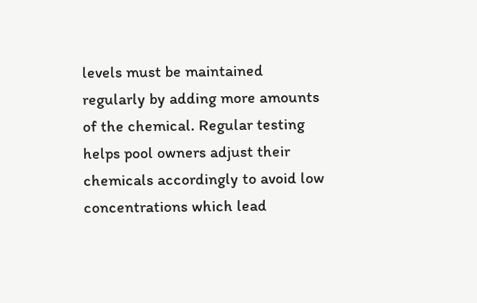levels must be maintained regularly by adding more amounts of the chemical. Regular testing helps pool owners adjust their chemicals accordingly to avoid low concentrations which lead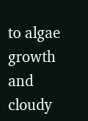to algae growth and cloudy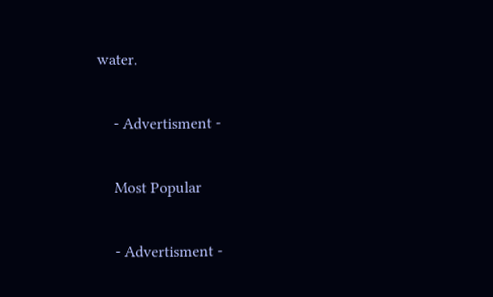water.

    - Advertisment -

    Most Popular

    - Advertisment -